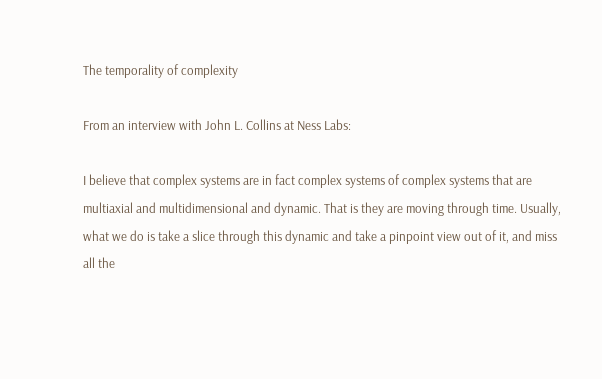The temporality of complexity

From an interview with John L. Collins at Ness Labs:

I believe that complex systems are in fact complex systems of complex systems that are multiaxial and multidimensional and dynamic. That is they are moving through time. Usually, what we do is take a slice through this dynamic and take a pinpoint view out of it, and miss all the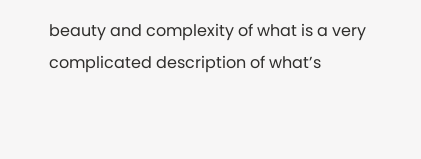beauty and complexity of what is a very complicated description of what’s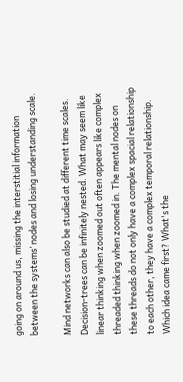going on around us, missing the interstitial information between the systems’ nodes and losing understanding scale.

Mind networks can also be studied at different time scales. Decision-trees can be infinitely nested. What may seem like linear thinking when zoomed out often appears like complex threaded thinking when zoomed in. The mental nodes on these threads do not only have a complex spacial relationship to each other, they have a complex temporal relationship. Which idea came first? What's the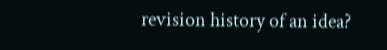revision history of an idea?